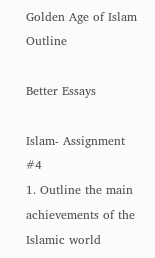Golden Age of Islam Outline

Better Essays

Islam- Assignment #4
1. Outline the main achievements of the Islamic world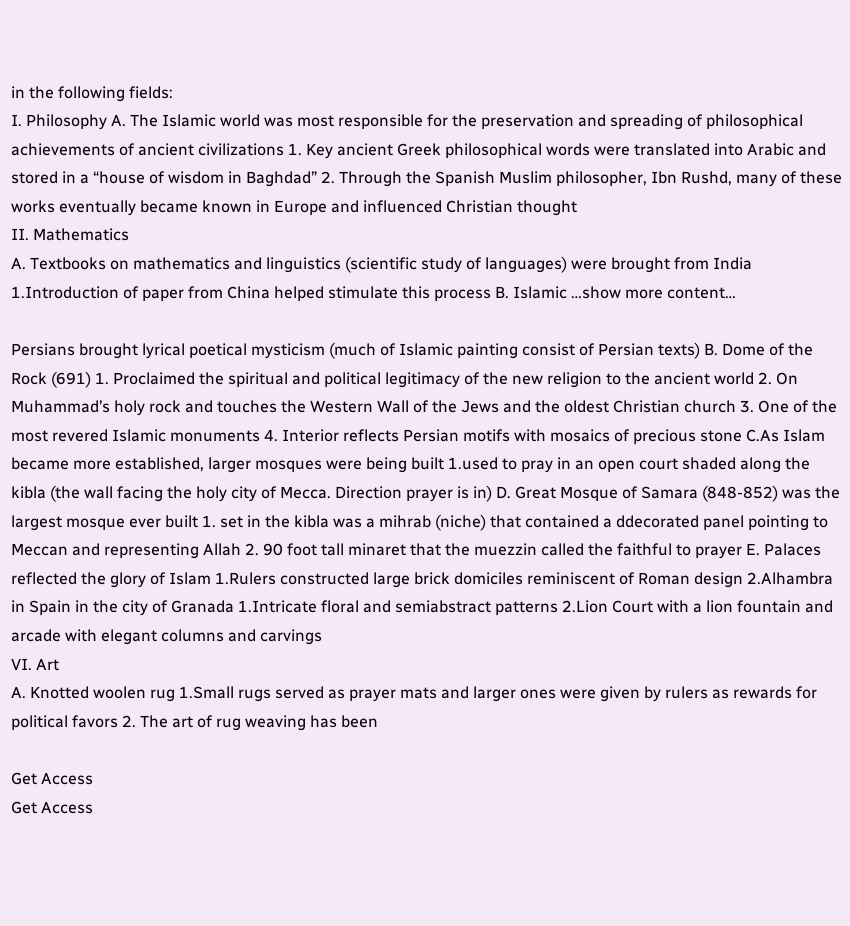in the following fields:
I. Philosophy A. The Islamic world was most responsible for the preservation and spreading of philosophical achievements of ancient civilizations 1. Key ancient Greek philosophical words were translated into Arabic and stored in a “house of wisdom in Baghdad” 2. Through the Spanish Muslim philosopher, Ibn Rushd, many of these works eventually became known in Europe and influenced Christian thought
II. Mathematics
A. Textbooks on mathematics and linguistics (scientific study of languages) were brought from India
1.Introduction of paper from China helped stimulate this process B. Islamic …show more content…

Persians brought lyrical poetical mysticism (much of Islamic painting consist of Persian texts) B. Dome of the Rock (691) 1. Proclaimed the spiritual and political legitimacy of the new religion to the ancient world 2. On Muhammad’s holy rock and touches the Western Wall of the Jews and the oldest Christian church 3. One of the most revered Islamic monuments 4. Interior reflects Persian motifs with mosaics of precious stone C.As Islam became more established, larger mosques were being built 1.used to pray in an open court shaded along the kibla (the wall facing the holy city of Mecca. Direction prayer is in) D. Great Mosque of Samara (848-852) was the largest mosque ever built 1. set in the kibla was a mihrab (niche) that contained a ddecorated panel pointing to Meccan and representing Allah 2. 90 foot tall minaret that the muezzin called the faithful to prayer E. Palaces reflected the glory of Islam 1.Rulers constructed large brick domiciles reminiscent of Roman design 2.Alhambra in Spain in the city of Granada 1.Intricate floral and semiabstract patterns 2.Lion Court with a lion fountain and arcade with elegant columns and carvings
VI. Art
A. Knotted woolen rug 1.Small rugs served as prayer mats and larger ones were given by rulers as rewards for political favors 2. The art of rug weaving has been

Get Access
Get Access